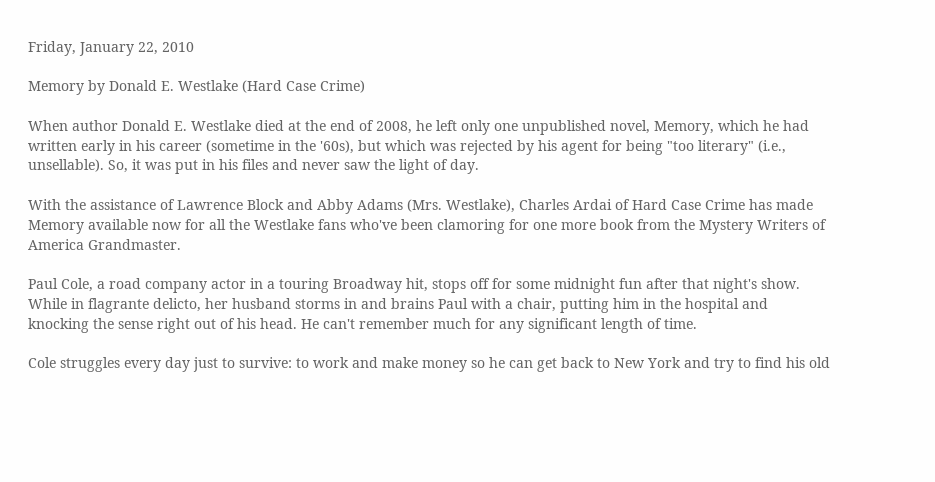Friday, January 22, 2010

Memory by Donald E. Westlake (Hard Case Crime)

When author Donald E. Westlake died at the end of 2008, he left only one unpublished novel, Memory, which he had written early in his career (sometime in the '60s), but which was rejected by his agent for being "too literary" (i.e., unsellable). So, it was put in his files and never saw the light of day.

With the assistance of Lawrence Block and Abby Adams (Mrs. Westlake), Charles Ardai of Hard Case Crime has made Memory available now for all the Westlake fans who've been clamoring for one more book from the Mystery Writers of America Grandmaster.

Paul Cole, a road company actor in a touring Broadway hit, stops off for some midnight fun after that night's show. While in flagrante delicto, her husband storms in and brains Paul with a chair, putting him in the hospital and knocking the sense right out of his head. He can't remember much for any significant length of time.

Cole struggles every day just to survive: to work and make money so he can get back to New York and try to find his old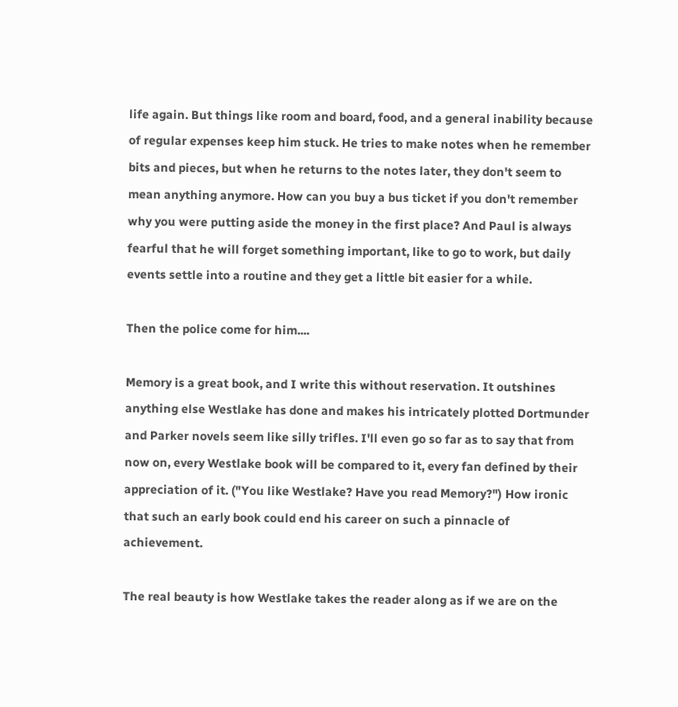life again. But things like room and board, food, and a general inability because of regular expenses keep him stuck. He tries to make notes when he remember bits and pieces, but when he returns to the notes later, they don't seem to mean anything anymore. How can you buy a bus ticket if you don't remember why you were putting aside the money in the first place? And Paul is always fearful that he will forget something important, like to go to work, but daily events settle into a routine and they get a little bit easier for a while.

Then the police come for him....

Memory is a great book, and I write this without reservation. It outshines anything else Westlake has done and makes his intricately plotted Dortmunder and Parker novels seem like silly trifles. I'll even go so far as to say that from now on, every Westlake book will be compared to it, every fan defined by their appreciation of it. ("You like Westlake? Have you read Memory?") How ironic that such an early book could end his career on such a pinnacle of achievement.

The real beauty is how Westlake takes the reader along as if we are on the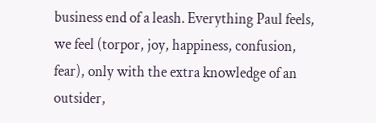business end of a leash. Everything Paul feels, we feel (torpor, joy, happiness, confusion, fear), only with the extra knowledge of an outsider,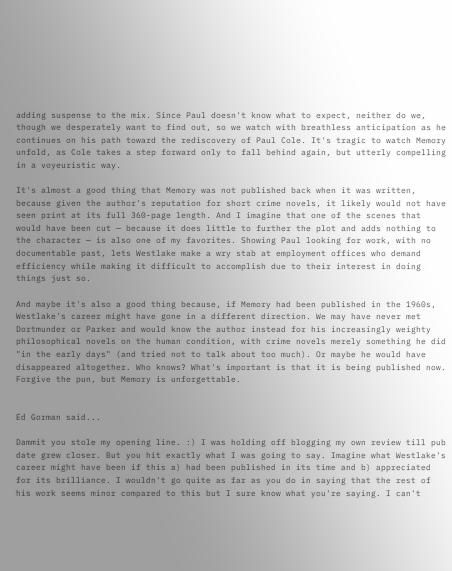adding suspense to the mix. Since Paul doesn't know what to expect, neither do we, though we desperately want to find out, so we watch with breathless anticipation as he continues on his path toward the rediscovery of Paul Cole. It's tragic to watch Memory unfold, as Cole takes a step forward only to fall behind again, but utterly compelling in a voyeuristic way.

It's almost a good thing that Memory was not published back when it was written, because given the author's reputation for short crime novels, it likely would not have seen print at its full 360-page length. And I imagine that one of the scenes that would have been cut — because it does little to further the plot and adds nothing to the character — is also one of my favorites. Showing Paul looking for work, with no documentable past, lets Westlake make a wry stab at employment offices who demand efficiency while making it difficult to accomplish due to their interest in doing things just so.

And maybe it's also a good thing because, if Memory had been published in the 1960s, Westlake's career might have gone in a different direction. We may have never met Dortmunder or Parker and would know the author instead for his increasingly weighty philosophical novels on the human condition, with crime novels merely something he did "in the early days" (and tried not to talk about too much). Or maybe he would have disappeared altogether. Who knows? What's important is that it is being published now. Forgive the pun, but Memory is unforgettable.


Ed Gorman said...

Dammit you stole my opening line. :) I was holding off blogging my own review till pub date grew closer. But you hit exactly what I was going to say. Imagine what Westlake's career might have been if this a) had been published in its time and b) appreciated for its brilliance. I wouldn't go quite as far as you do in saying that the rest of his work seems minor compared to this but I sure know what you're saying. I can't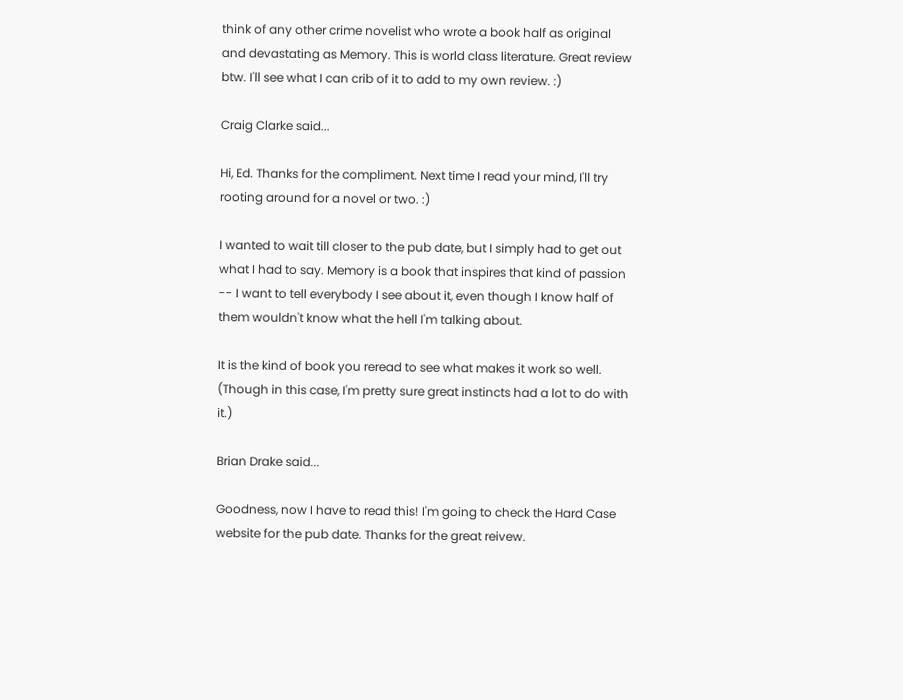think of any other crime novelist who wrote a book half as original and devastating as Memory. This is world class literature. Great review btw. I'll see what I can crib of it to add to my own review. :)

Craig Clarke said...

Hi, Ed. Thanks for the compliment. Next time I read your mind, I'll try rooting around for a novel or two. :)

I wanted to wait till closer to the pub date, but I simply had to get out what I had to say. Memory is a book that inspires that kind of passion -- I want to tell everybody I see about it, even though I know half of them wouldn't know what the hell I'm talking about.

It is the kind of book you reread to see what makes it work so well. (Though in this case, I'm pretty sure great instincts had a lot to do with it.)

Brian Drake said...

Goodness, now I have to read this! I'm going to check the Hard Case website for the pub date. Thanks for the great reivew.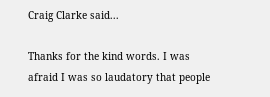Craig Clarke said...

Thanks for the kind words. I was afraid I was so laudatory that people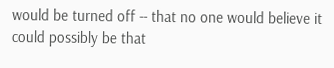would be turned off -- that no one would believe it could possibly be that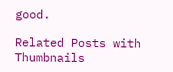good.

Related Posts with Thumbnails